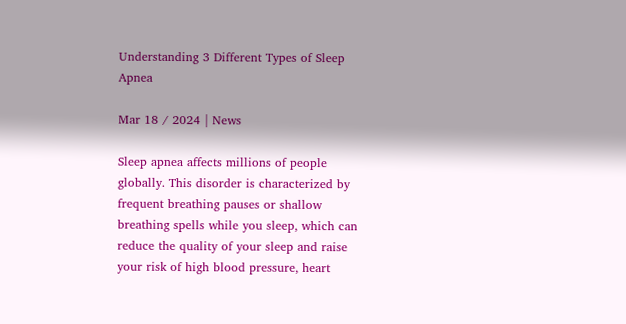Understanding 3 Different Types of Sleep Apnea

Mar 18 / 2024 | News

Sleep apnea affects millions of people globally. This disorder is characterized by frequent breathing pauses or shallow breathing spells while you sleep, which can reduce the quality of your sleep and raise your risk of high blood pressure, heart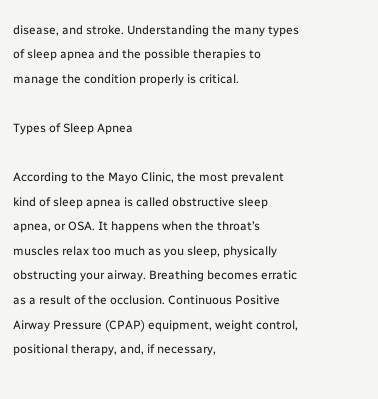disease, and stroke. Understanding the many types of sleep apnea and the possible therapies to manage the condition properly is critical.

Types of Sleep Apnea

According to the Mayo Clinic, the most prevalent kind of sleep apnea is called obstructive sleep apnea, or OSA. It happens when the throat’s muscles relax too much as you sleep, physically obstructing your airway. Breathing becomes erratic as a result of the occlusion. Continuous Positive Airway Pressure (CPAP) equipment, weight control, positional therapy, and, if necessary,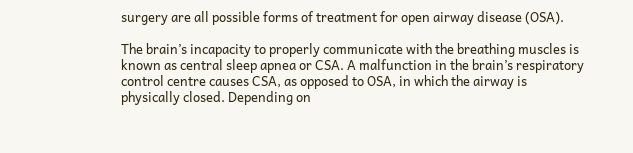surgery are all possible forms of treatment for open airway disease (OSA).

The brain’s incapacity to properly communicate with the breathing muscles is known as central sleep apnea or CSA. A malfunction in the brain’s respiratory control centre causes CSA, as opposed to OSA, in which the airway is physically closed. Depending on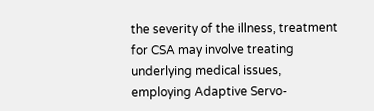the severity of the illness, treatment for CSA may involve treating underlying medical issues, employing Adaptive Servo-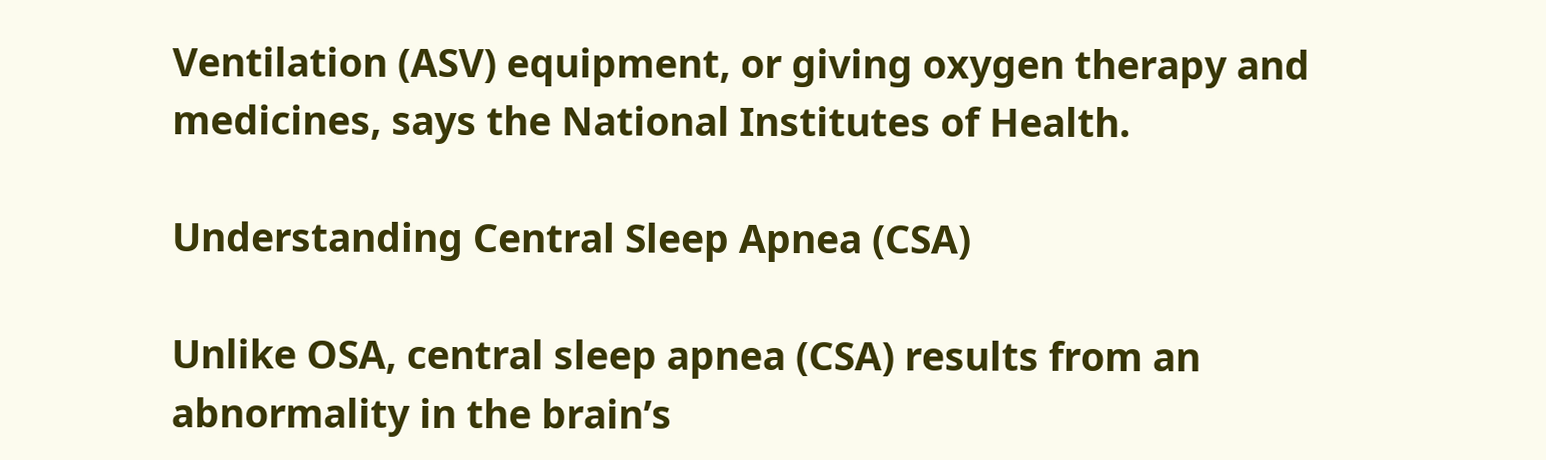Ventilation (ASV) equipment, or giving oxygen therapy and medicines, says the National Institutes of Health.

Understanding Central Sleep Apnea (CSA)

Unlike OSA, central sleep apnea (CSA) results from an abnormality in the brain’s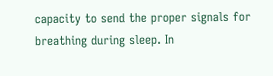capacity to send the proper signals for breathing during sleep. In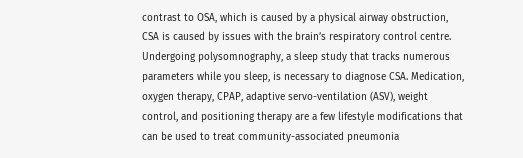contrast to OSA, which is caused by a physical airway obstruction, CSA is caused by issues with the brain’s respiratory control centre. Undergoing polysomnography, a sleep study that tracks numerous parameters while you sleep, is necessary to diagnose CSA. Medication, oxygen therapy, CPAP, adaptive servo-ventilation (ASV), weight control, and positioning therapy are a few lifestyle modifications that can be used to treat community-associated pneumonia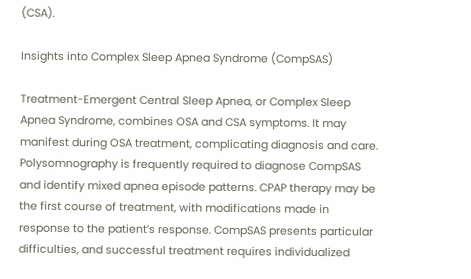(CSA).

Insights into Complex Sleep Apnea Syndrome (CompSAS)

Treatment-Emergent Central Sleep Apnea, or Complex Sleep Apnea Syndrome, combines OSA and CSA symptoms. It may manifest during OSA treatment, complicating diagnosis and care. Polysomnography is frequently required to diagnose CompSAS and identify mixed apnea episode patterns. CPAP therapy may be the first course of treatment, with modifications made in response to the patient’s response. CompSAS presents particular difficulties, and successful treatment requires individualized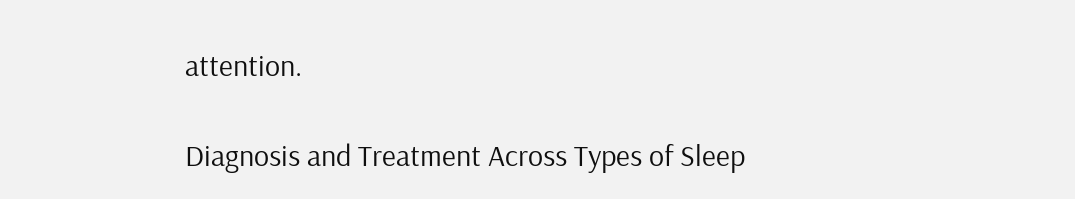attention.

Diagnosis and Treatment Across Types of Sleep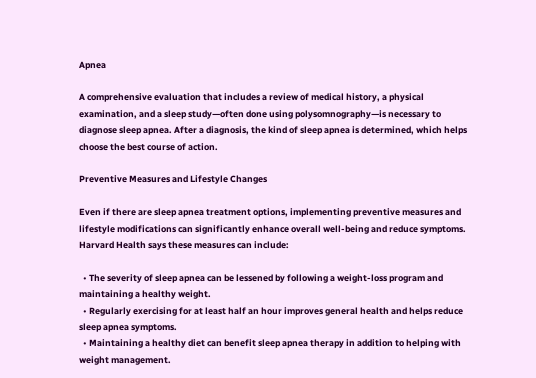Apnea

A comprehensive evaluation that includes a review of medical history, a physical examination, and a sleep study—often done using polysomnography—is necessary to diagnose sleep apnea. After a diagnosis, the kind of sleep apnea is determined, which helps choose the best course of action.

Preventive Measures and Lifestyle Changes

Even if there are sleep apnea treatment options, implementing preventive measures and lifestyle modifications can significantly enhance overall well-being and reduce symptoms. Harvard Health says these measures can include:

  • The severity of sleep apnea can be lessened by following a weight-loss program and maintaining a healthy weight.
  • Regularly exercising for at least half an hour improves general health and helps reduce sleep apnea symptoms.
  • Maintaining a healthy diet can benefit sleep apnea therapy in addition to helping with weight management.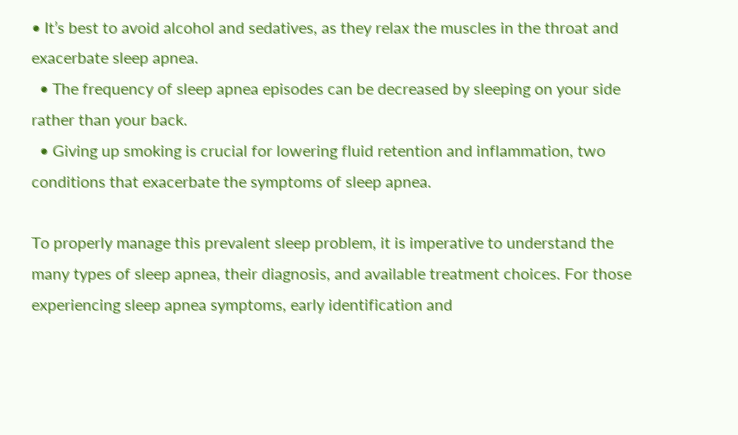• It’s best to avoid alcohol and sedatives, as they relax the muscles in the throat and exacerbate sleep apnea.
  • The frequency of sleep apnea episodes can be decreased by sleeping on your side rather than your back.
  • Giving up smoking is crucial for lowering fluid retention and inflammation, two conditions that exacerbate the symptoms of sleep apnea.

To properly manage this prevalent sleep problem, it is imperative to understand the many types of sleep apnea, their diagnosis, and available treatment choices. For those experiencing sleep apnea symptoms, early identification and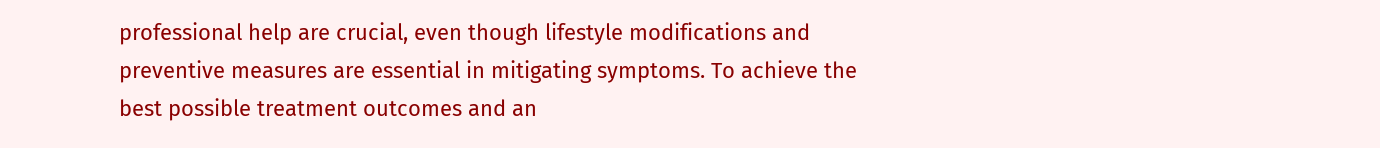professional help are crucial, even though lifestyle modifications and preventive measures are essential in mitigating symptoms. To achieve the best possible treatment outcomes and an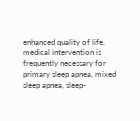enhanced quality of life, medical intervention is frequently necessary for primary sleep apnea, mixed sleep apnea, sleep-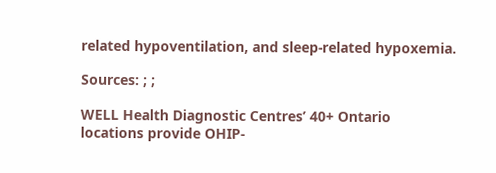related hypoventilation, and sleep-related hypoxemia.

Sources: ; ;

WELL Health Diagnostic Centres’ 40+ Ontario locations provide OHIP-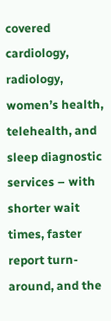covered cardiology, radiology, women’s health, telehealth, and sleep diagnostic services – with shorter wait times, faster report turn-around, and the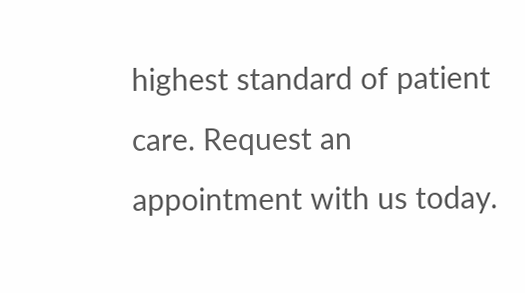highest standard of patient care. Request an appointment with us today.